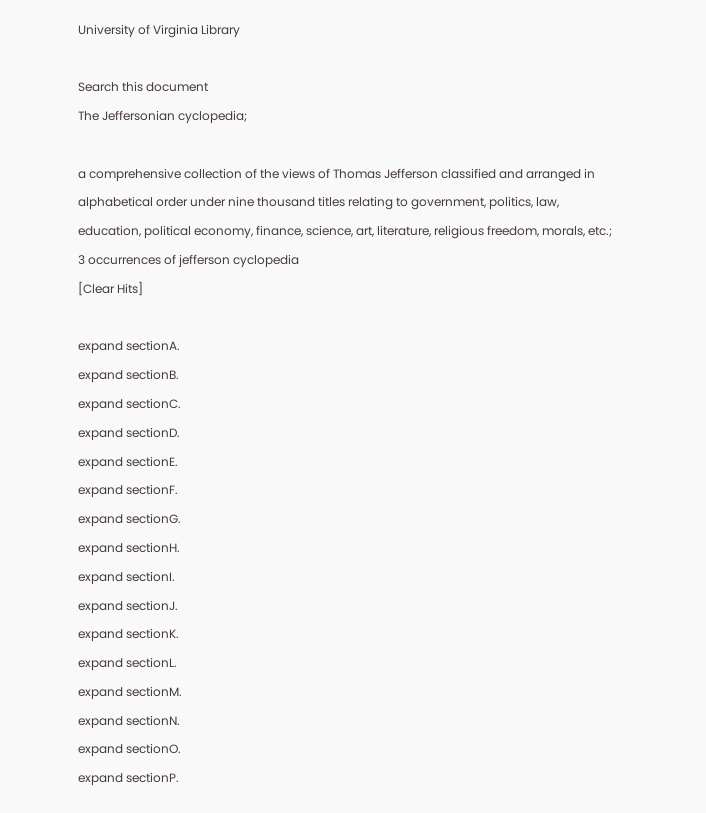University of Virginia Library

Search this document
The Jeffersonian cyclopedia;

a comprehensive collection of the views of Thomas Jefferson classified and arranged in alphabetical order under nine thousand titles relating to government, politics, law, education, political economy, finance, science, art, literature, religious freedom, morals, etc.;
3 occurrences of jefferson cyclopedia
[Clear Hits]

expand sectionA.
expand sectionB.
expand sectionC.
expand sectionD.
expand sectionE.
expand sectionF.
expand sectionG.
expand sectionH.
expand sectionI.
expand sectionJ.
expand sectionK.
expand sectionL.
expand sectionM.
expand sectionN.
expand sectionO.
expand sectionP.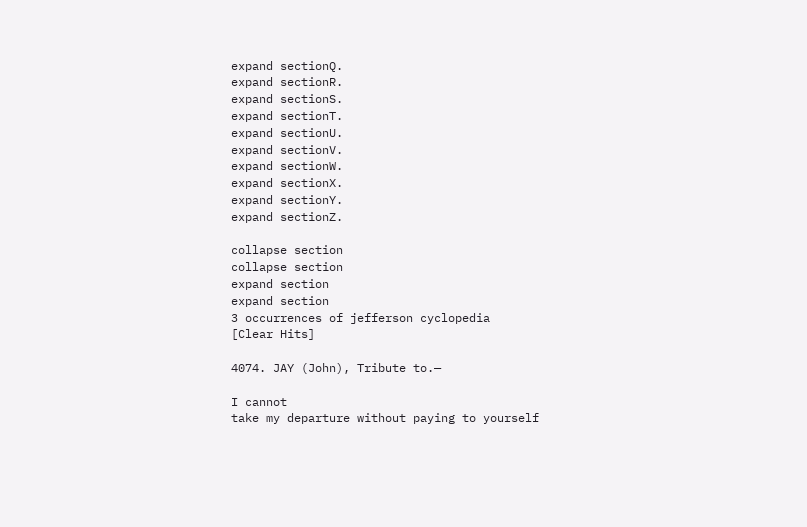expand sectionQ.
expand sectionR.
expand sectionS.
expand sectionT.
expand sectionU.
expand sectionV.
expand sectionW.
expand sectionX.
expand sectionY.
expand sectionZ.

collapse section
collapse section
expand section
expand section
3 occurrences of jefferson cyclopedia
[Clear Hits]

4074. JAY (John), Tribute to.—

I cannot
take my departure without paying to yourself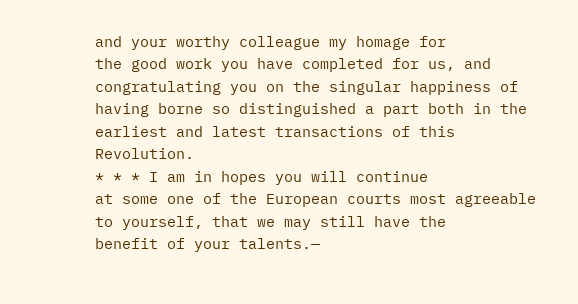and your worthy colleague my homage for
the good work you have completed for us, and
congratulating you on the singular happiness of
having borne so distinguished a part both in the
earliest and latest transactions of this Revolution.
* * * I am in hopes you will continue
at some one of the European courts most agreeable
to yourself, that we may still have the
benefit of your talents.—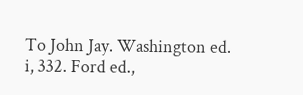To John Jay. Washington ed. i, 332. Ford ed.,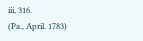iii, 316.
(Pa., April. 1783)